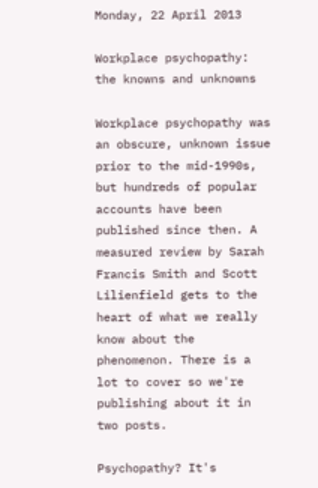Monday, 22 April 2013

Workplace psychopathy: the knowns and unknowns

Workplace psychopathy was an obscure, unknown issue prior to the mid-1990s, but hundreds of popular accounts have been published since then. A measured review by Sarah Francis Smith and Scott Lilienfield gets to the heart of what we really know about the phenomenon. There is a lot to cover so we're publishing about it in two posts.

Psychopathy? It's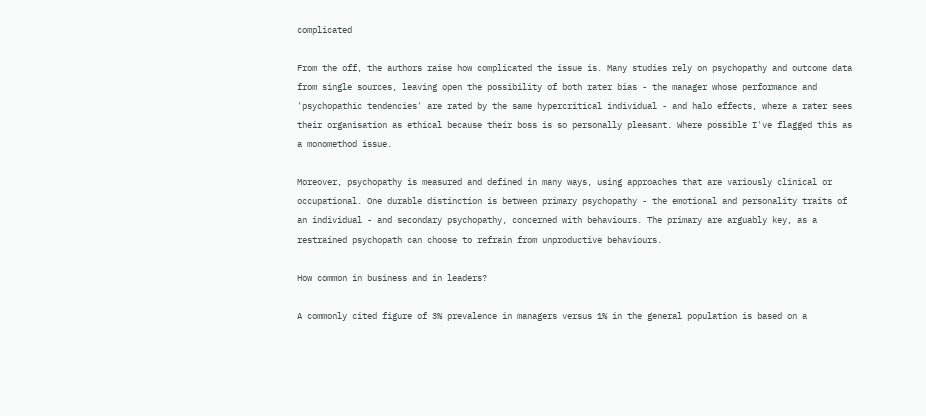complicated

From the off, the authors raise how complicated the issue is. Many studies rely on psychopathy and outcome data from single sources, leaving open the possibility of both rater bias - the manager whose performance and 'psychopathic tendencies' are rated by the same hypercritical individual - and halo effects, where a rater sees their organisation as ethical because their boss is so personally pleasant. Where possible I've flagged this as a monomethod issue.

Moreover, psychopathy is measured and defined in many ways, using approaches that are variously clinical or occupational. One durable distinction is between primary psychopathy - the emotional and personality traits of an individual - and secondary psychopathy, concerned with behaviours. The primary are arguably key, as a restrained psychopath can choose to refrain from unproductive behaviours.

How common in business and in leaders?

A commonly cited figure of 3% prevalence in managers versus 1% in the general population is based on a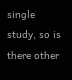single study, so is there other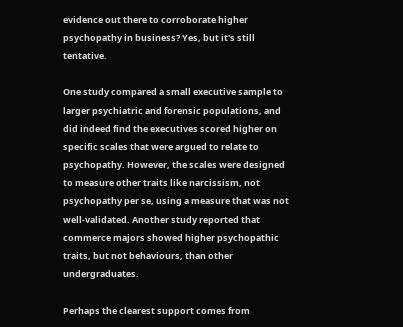evidence out there to corroborate higher psychopathy in business? Yes, but it's still tentative.

One study compared a small executive sample to larger psychiatric and forensic populations, and did indeed find the executives scored higher on specific scales that were argued to relate to psychopathy. However, the scales were designed to measure other traits like narcissism, not psychopathy per se, using a measure that was not well-validated. Another study reported that commerce majors showed higher psychopathic traits, but not behaviours, than other undergraduates.

Perhaps the clearest support comes from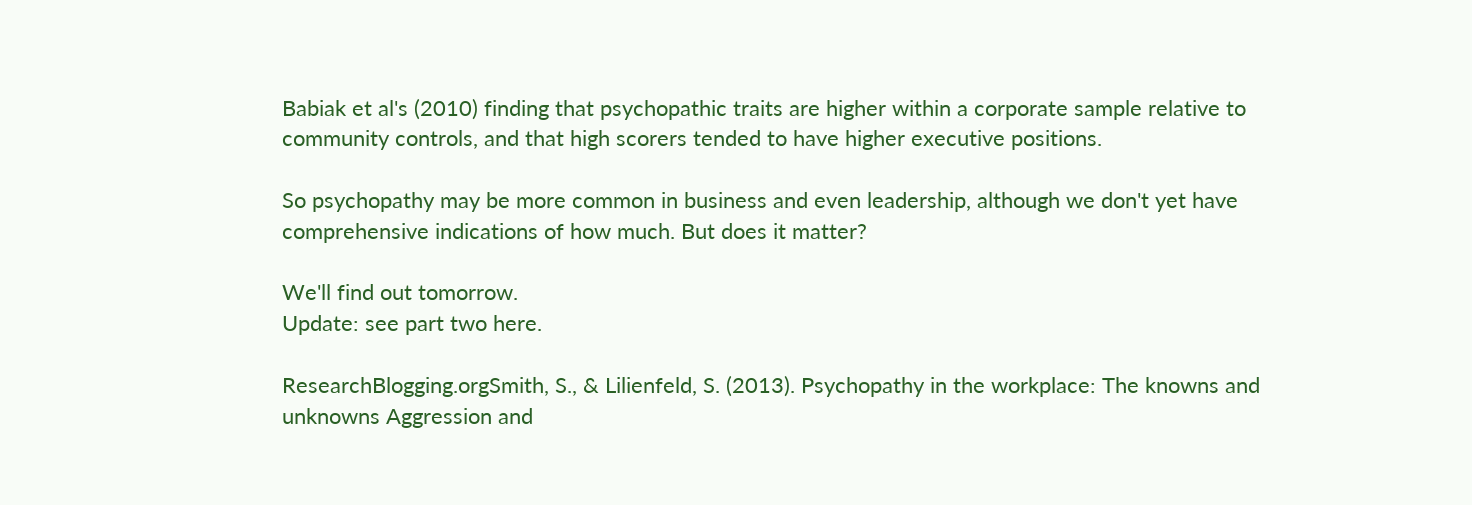Babiak et al's (2010) finding that psychopathic traits are higher within a corporate sample relative to community controls, and that high scorers tended to have higher executive positions.

So psychopathy may be more common in business and even leadership, although we don't yet have comprehensive indications of how much. But does it matter?

We'll find out tomorrow.
Update: see part two here.

ResearchBlogging.orgSmith, S., & Lilienfeld, S. (2013). Psychopathy in the workplace: The knowns and unknowns Aggression and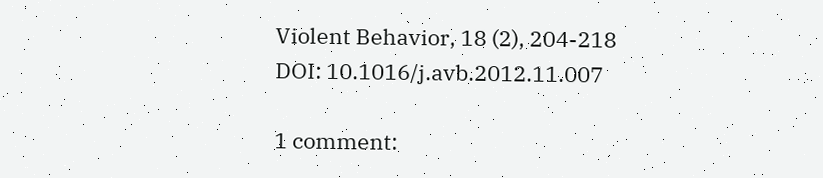Violent Behavior, 18 (2), 204-218 DOI: 10.1016/j.avb.2012.11.007

1 comment: